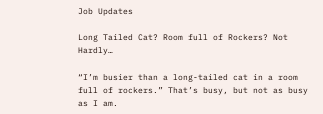Job Updates

Long Tailed Cat? Room full of Rockers? Not Hardly…

“I’m busier than a long-tailed cat in a room full of rockers.” That’s busy, but not as busy as I am.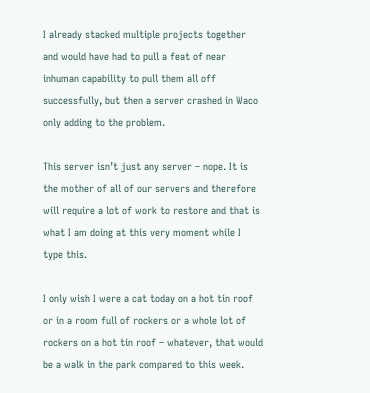I already stacked multiple projects together and would have had to pull a feat of near inhuman capability to pull them all off successfully, but then a server crashed in Waco only adding to the problem.

This server isn’t just any server – nope. It is the mother of all of our servers and therefore will require a lot of work to restore and that is what I am doing at this very moment while I type this.

I only wish I were a cat today on a hot tin roof or in a room full of rockers or a whole lot of rockers on a hot tin roof – whatever, that would be a walk in the park compared to this week.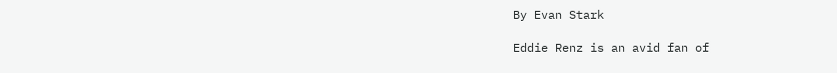By Evan Stark

Eddie Renz is an avid fan of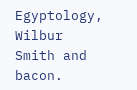Egyptology, Wilbur Smith and bacon.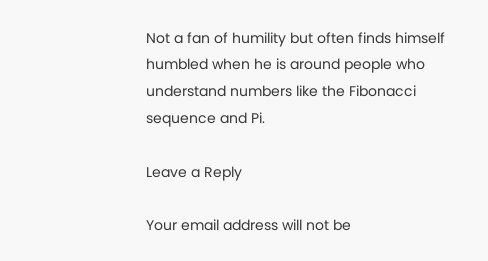Not a fan of humility but often finds himself humbled when he is around people who understand numbers like the Fibonacci sequence and Pi.

Leave a Reply

Your email address will not be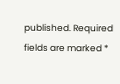published. Required fields are marked *